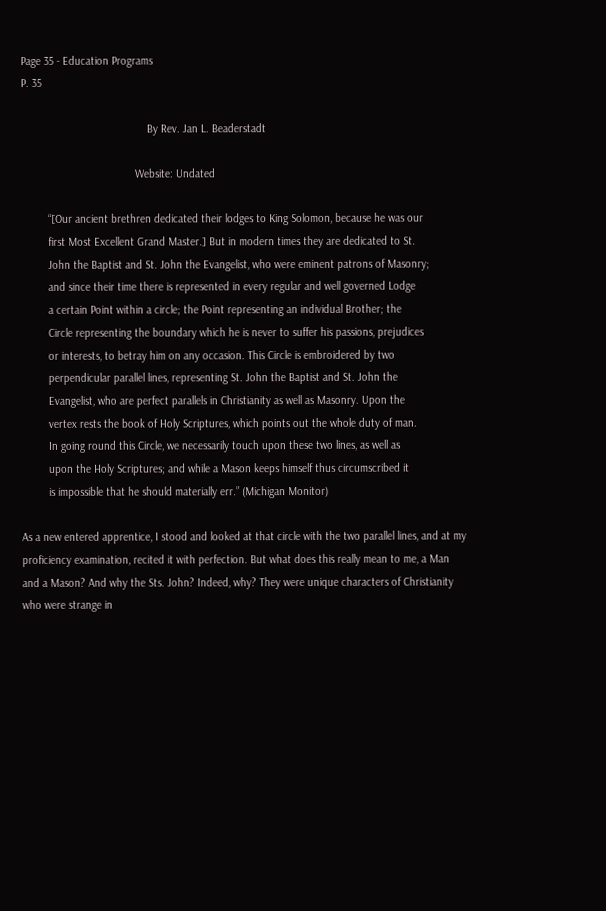Page 35 - Education Programs
P. 35

                                          By Rev. Jan L. Beaderstadt

                                      Website: Undated

         “[Our ancient brethren dedicated their lodges to King Solomon, because he was our
         first Most Excellent Grand Master.] But in modern times they are dedicated to St.
         John the Baptist and St. John the Evangelist, who were eminent patrons of Masonry;
         and since their time there is represented in every regular and well governed Lodge
         a certain Point within a circle; the Point representing an individual Brother; the
         Circle representing the boundary which he is never to suffer his passions, prejudices
         or interests, to betray him on any occasion. This Circle is embroidered by two
         perpendicular parallel lines, representing St. John the Baptist and St. John the
         Evangelist, who are perfect parallels in Christianity as well as Masonry. Upon the
         vertex rests the book of Holy Scriptures, which points out the whole duty of man.
         In going round this Circle, we necessarily touch upon these two lines, as well as
         upon the Holy Scriptures; and while a Mason keeps himself thus circumscribed it
         is impossible that he should materially err.” (Michigan Monitor)

As a new entered apprentice, I stood and looked at that circle with the two parallel lines, and at my
proficiency examination, recited it with perfection. But what does this really mean to me, a Man
and a Mason? And why the Sts. John? Indeed, why? They were unique characters of Christianity
who were strange in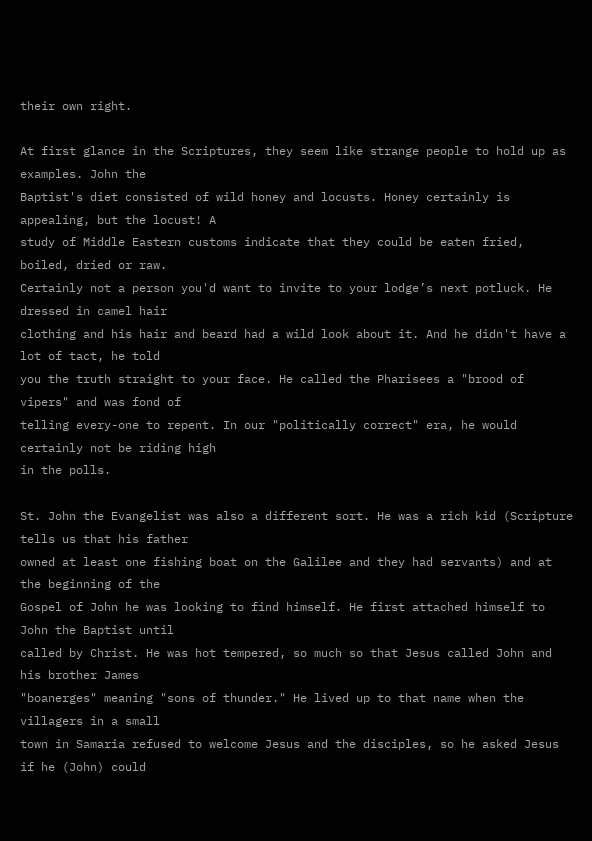their own right.

At first glance in the Scriptures, they seem like strange people to hold up as examples. John the
Baptist's diet consisted of wild honey and locusts. Honey certainly is appealing, but the locust! A
study of Middle Eastern customs indicate that they could be eaten fried, boiled, dried or raw.
Certainly not a person you'd want to invite to your lodge’s next potluck. He dressed in camel hair
clothing and his hair and beard had a wild look about it. And he didn't have a lot of tact, he told
you the truth straight to your face. He called the Pharisees a "brood of vipers" and was fond of
telling every-one to repent. In our "politically correct" era, he would certainly not be riding high
in the polls.

St. John the Evangelist was also a different sort. He was a rich kid (Scripture tells us that his father
owned at least one fishing boat on the Galilee and they had servants) and at the beginning of the
Gospel of John he was looking to find himself. He first attached himself to John the Baptist until
called by Christ. He was hot tempered, so much so that Jesus called John and his brother James
"boanerges" meaning "sons of thunder." He lived up to that name when the villagers in a small
town in Samaria refused to welcome Jesus and the disciples, so he asked Jesus if he (John) could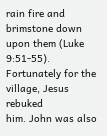rain fire and brimstone down upon them (Luke 9:51-55). Fortunately for the village, Jesus rebuked
him. John was also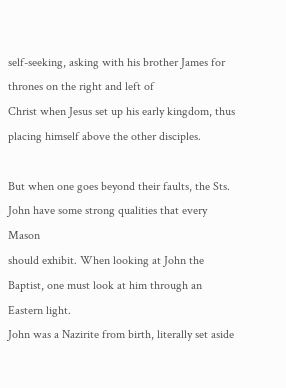self-seeking, asking with his brother James for thrones on the right and left of
Christ when Jesus set up his early kingdom, thus placing himself above the other disciples.

But when one goes beyond their faults, the Sts. John have some strong qualities that every Mason
should exhibit. When looking at John the Baptist, one must look at him through an Eastern light.
John was a Nazirite from birth, literally set aside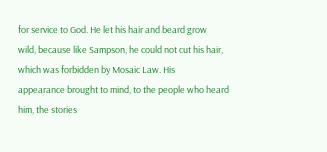for service to God. He let his hair and beard grow
wild, because like Sampson, he could not cut his hair, which was forbidden by Mosaic Law. His
appearance brought to mind, to the people who heard him, the stories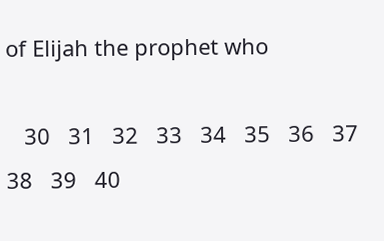of Elijah the prophet who

   30   31   32   33   34   35   36   37   38   39   40